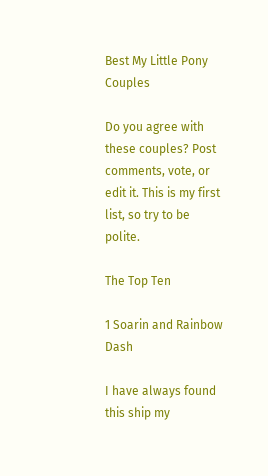Best My Little Pony Couples

Do you agree with these couples? Post comments, vote, or edit it. This is my first list, so try to be polite.

The Top Ten

1 Soarin and Rainbow Dash

I have always found this ship my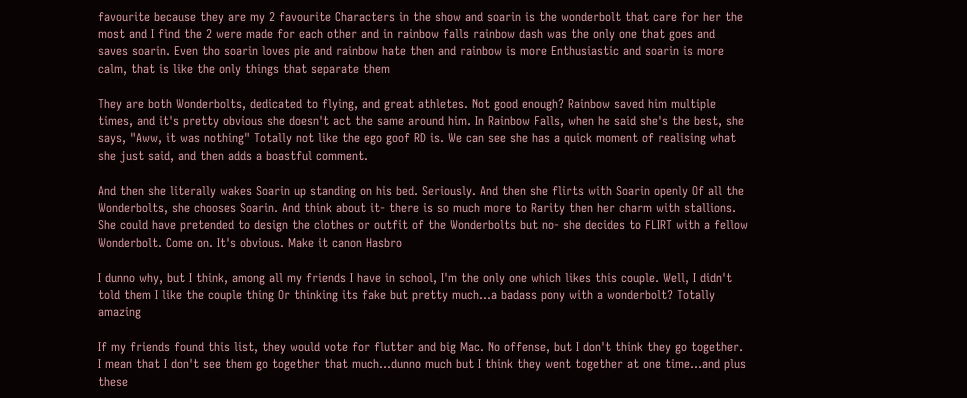favourite because they are my 2 favourite Characters in the show and soarin is the wonderbolt that care for her the most and I find the 2 were made for each other and in rainbow falls rainbow dash was the only one that goes and saves soarin. Even tho soarin loves pie and rainbow hate then and rainbow is more Enthusiastic and soarin is more calm, that is like the only things that separate them

They are both Wonderbolts, dedicated to flying, and great athletes. Not good enough? Rainbow saved him multiple times, and it's pretty obvious she doesn't act the same around him. In Rainbow Falls, when he said she's the best, she says, "Aww, it was nothing" Totally not like the ego goof RD is. We can see she has a quick moment of realising what she just said, and then adds a boastful comment.

And then she literally wakes Soarin up standing on his bed. Seriously. And then she flirts with Soarin openly Of all the Wonderbolts, she chooses Soarin. And think about it- there is so much more to Rarity then her charm with stallions. She could have pretended to design the clothes or outfit of the Wonderbolts but no- she decides to FLIRT with a fellow Wonderbolt. Come on. It's obvious. Make it canon Hasbro

I dunno why, but I think, among all my friends I have in school, I'm the only one which likes this couple. Well, I didn't told them I like the couple thing Or thinking its fake but pretty much...a badass pony with a wonderbolt? Totally amazing

If my friends found this list, they would vote for flutter and big Mac. No offense, but I don't think they go together. I mean that I don't see them go together that much...dunno much but I think they went together at one time...and plus these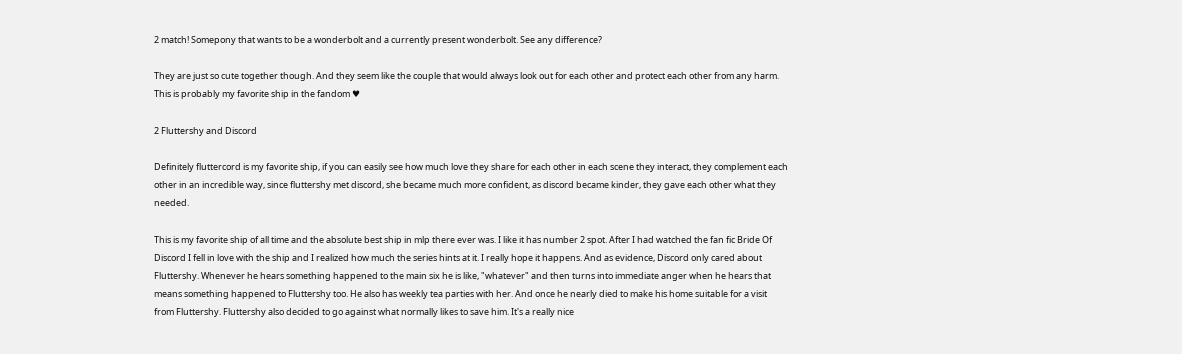2 match! Somepony that wants to be a wonderbolt and a currently present wonderbolt. See any difference?

They are just so cute together though. And they seem like the couple that would always look out for each other and protect each other from any harm. This is probably my favorite ship in the fandom ♥

2 Fluttershy and Discord

Definitely fluttercord is my favorite ship, if you can easily see how much love they share for each other in each scene they interact, they complement each other in an incredible way, since fluttershy met discord, she became much more confident, as discord became kinder, they gave each other what they needed.

This is my favorite ship of all time and the absolute best ship in mlp there ever was. I like it has number 2 spot. After I had watched the fan fic Bride Of Discord I fell in love with the ship and I realized how much the series hints at it. I really hope it happens. And as evidence, Discord only cared about Fluttershy. Whenever he hears something happened to the main six he is like, "whatever" and then turns into immediate anger when he hears that means something happened to Fluttershy too. He also has weekly tea parties with her. And once he nearly died to make his home suitable for a visit from Fluttershy. Fluttershy also decided to go against what normally likes to save him. It's a really nice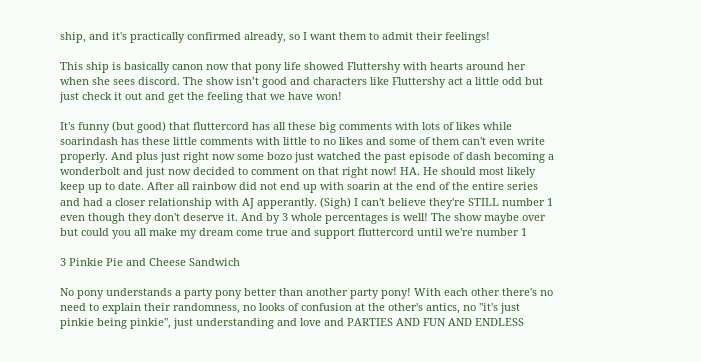ship, and it's practically confirmed already, so I want them to admit their feelings!

This ship is basically canon now that pony life showed Fluttershy with hearts around her when she sees discord. The show isn’t good and characters like Fluttershy act a little odd but just check it out and get the feeling that we have won!

It's funny (but good) that fluttercord has all these big comments with lots of likes while soarindash has these little comments with little to no likes and some of them can't even write properly. And plus just right now some bozo just watched the past episode of dash becoming a wonderbolt and just now decided to comment on that right now! HA. He should most likely keep up to date. After all rainbow did not end up with soarin at the end of the entire series and had a closer relationship with AJ apperantly. (Sigh) I can't believe they're STILL number 1 even though they don't deserve it. And by 3 whole percentages is well! The show maybe over but could you all make my dream come true and support fluttercord until we're number 1

3 Pinkie Pie and Cheese Sandwich

No pony understands a party pony better than another party pony! With each other there's no need to explain their randomness, no looks of confusion at the other's antics, no "it's just pinkie being pinkie", just understanding and love and PARTIES AND FUN AND ENDLESS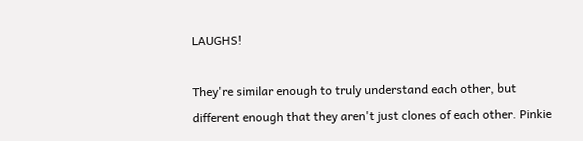LAUGHS!

They're similar enough to truly understand each other, but different enough that they aren't just clones of each other. Pinkie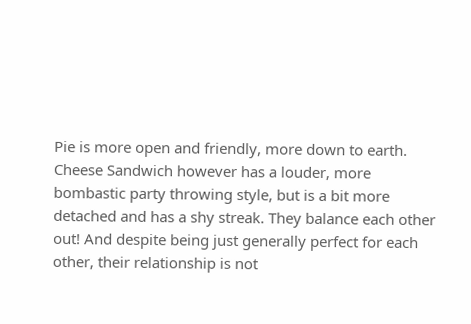Pie is more open and friendly, more down to earth. Cheese Sandwich however has a louder, more bombastic party throwing style, but is a bit more detached and has a shy streak. They balance each other out! And despite being just generally perfect for each other, their relationship is not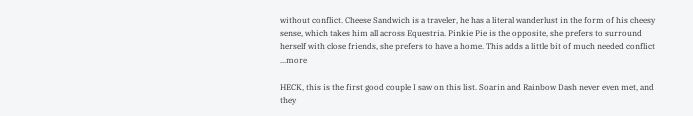without conflict. Cheese Sandwich is a traveler, he has a literal wanderlust in the form of his cheesy sense, which takes him all across Equestria. Pinkie Pie is the opposite, she prefers to surround herself with close friends, she prefers to have a home. This adds a little bit of much needed conflict ...more

HECK, this is the first good couple I saw on this list. Soarin and Rainbow Dash never even met, and they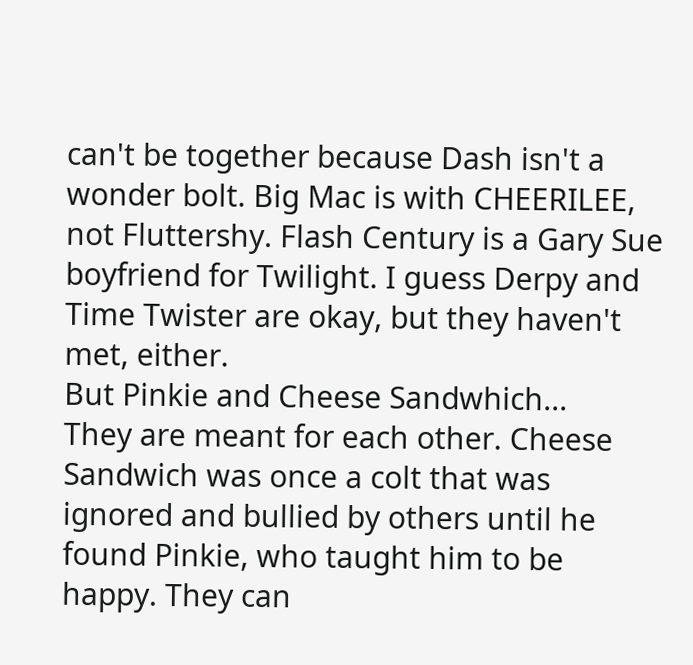can't be together because Dash isn't a wonder bolt. Big Mac is with CHEERILEE, not Fluttershy. Flash Century is a Gary Sue boyfriend for Twilight. I guess Derpy and Time Twister are okay, but they haven't met, either.
But Pinkie and Cheese Sandwhich...
They are meant for each other. Cheese Sandwich was once a colt that was ignored and bullied by others until he found Pinkie, who taught him to be happy. They can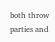both throw parties and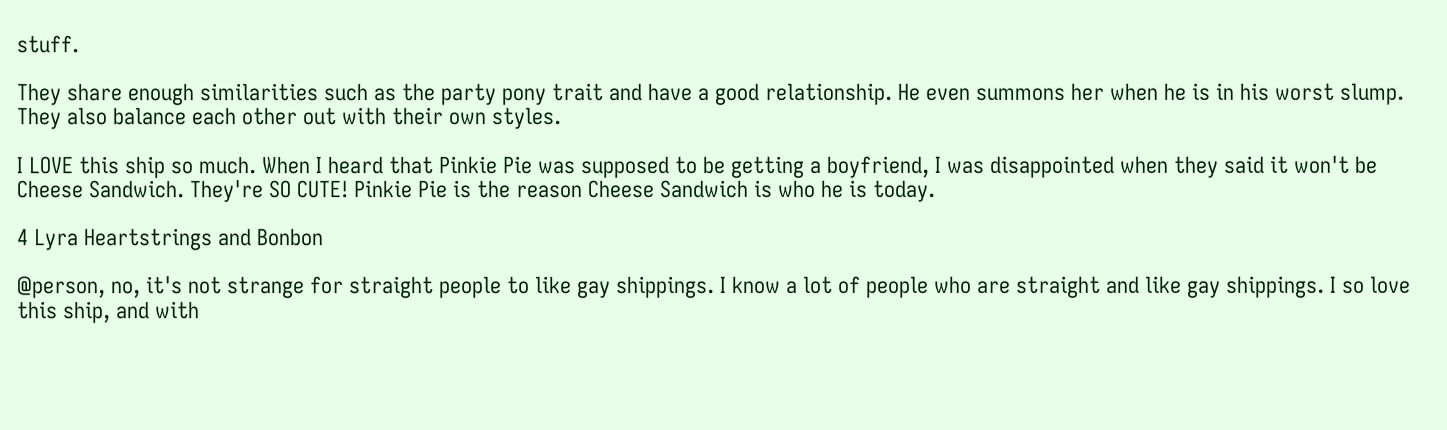stuff.

They share enough similarities such as the party pony trait and have a good relationship. He even summons her when he is in his worst slump. They also balance each other out with their own styles.

I LOVE this ship so much. When I heard that Pinkie Pie was supposed to be getting a boyfriend, I was disappointed when they said it won't be Cheese Sandwich. They're SO CUTE! Pinkie Pie is the reason Cheese Sandwich is who he is today.

4 Lyra Heartstrings and Bonbon

@person, no, it's not strange for straight people to like gay shippings. I know a lot of people who are straight and like gay shippings. I so love this ship, and with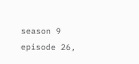season 9 episode 26,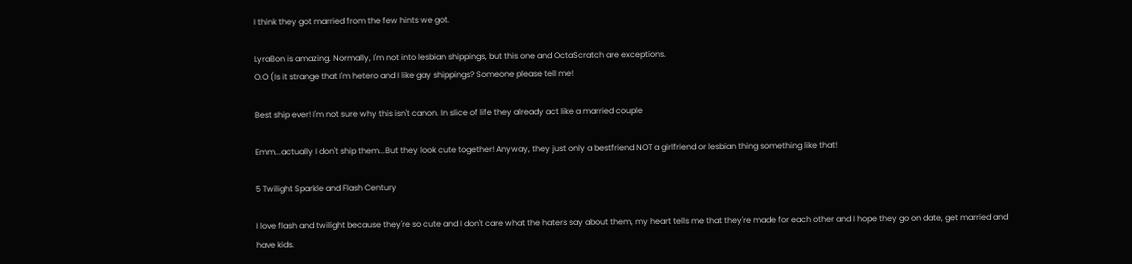I think they got married from the few hints we got.

LyraBon is amazing. Normally, I'm not into lesbian shippings, but this one and OctaScratch are exceptions.
O.O (Is it strange that I'm hetero and I like gay shippings? Someone please tell me!

Best ship ever! I'm not sure why this isn't canon. In slice of life they already act like a married couple

Emm...actually I don't ship them...But they look cute together! Anyway, they just only a bestfriend NOT a girlfriend or lesbian thing something like that!

5 Twilight Sparkle and Flash Century

I love flash and twilight because they're so cute and I don't care what the haters say about them, my heart tells me that they're made for each other and I hope they go on date, get married and have kids.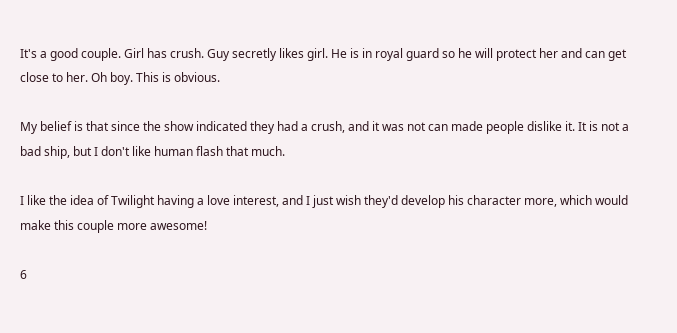It's a good couple. Girl has crush. Guy secretly likes girl. He is in royal guard so he will protect her and can get close to her. Oh boy. This is obvious.

My belief is that since the show indicated they had a crush, and it was not can made people dislike it. It is not a bad ship, but I don't like human flash that much.

I like the idea of Twilight having a love interest, and I just wish they'd develop his character more, which would make this couple more awesome!

6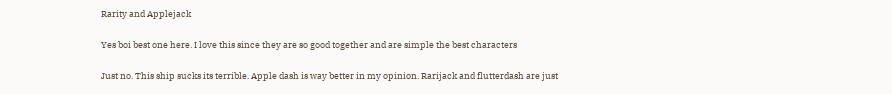Rarity and Applejack

Yes boi best one here. I love this since they are so good together and are simple the best characters

Just no. This ship sucks its terrible. Apple dash is way better in my opinion. Rarijack and flutterdash are just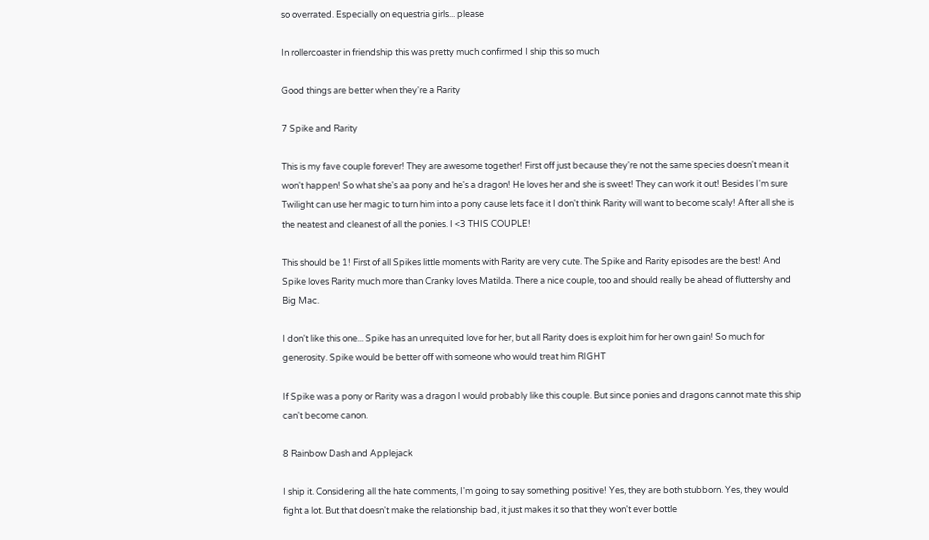so overrated. Especially on equestria girls... please

In rollercoaster in friendship this was pretty much confirmed I ship this so much

Good things are better when they're a Rarity

7 Spike and Rarity

This is my fave couple forever! They are awesome together! First off just because they're not the same species doesn't mean it won't happen! So what she's aa pony and he's a dragon! He loves her and she is sweet! They can work it out! Besides I'm sure Twilight can use her magic to turn him into a pony cause lets face it I don't think Rarity will want to become scaly! After all she is the neatest and cleanest of all the ponies. I <3 THIS COUPLE!

This should be 1! First of all Spikes little moments with Rarity are very cute. The Spike and Rarity episodes are the best! And Spike loves Rarity much more than Cranky loves Matilda. There a nice couple, too and should really be ahead of fluttershy and Big Mac.

I don't like this one... Spike has an unrequited love for her, but all Rarity does is exploit him for her own gain! So much for generosity. Spike would be better off with someone who would treat him RIGHT

If Spike was a pony or Rarity was a dragon I would probably like this couple. But since ponies and dragons cannot mate this ship can't become canon.

8 Rainbow Dash and Applejack

I ship it. Considering all the hate comments, I'm going to say something positive! Yes, they are both stubborn. Yes, they would fight a lot. But that doesn't make the relationship bad, it just makes it so that they won't ever bottle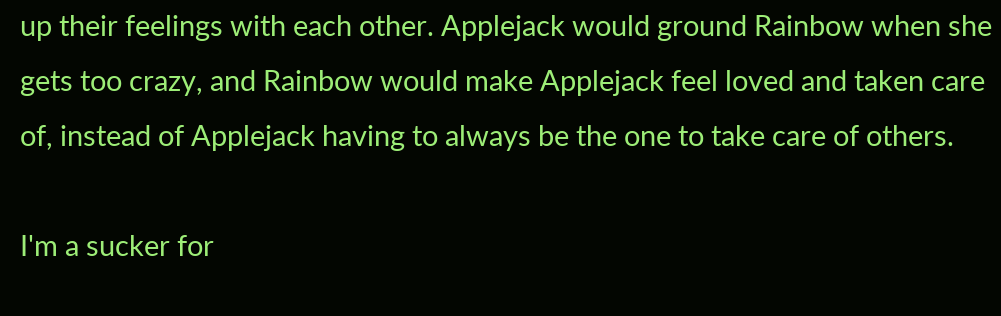up their feelings with each other. Applejack would ground Rainbow when she gets too crazy, and Rainbow would make Applejack feel loved and taken care of, instead of Applejack having to always be the one to take care of others.

I'm a sucker for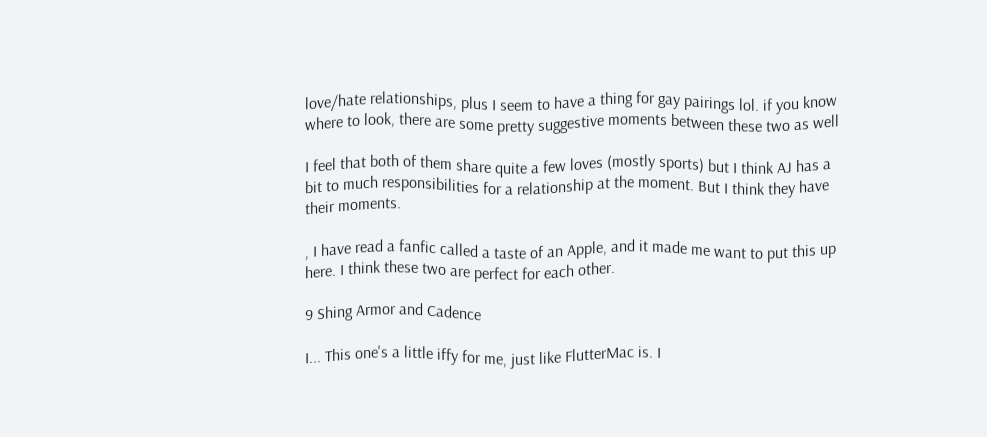love/hate relationships, plus I seem to have a thing for gay pairings lol. if you know where to look, there are some pretty suggestive moments between these two as well

I feel that both of them share quite a few loves (mostly sports) but I think AJ has a bit to much responsibilities for a relationship at the moment. But I think they have their moments.

, I have read a fanfic called a taste of an Apple, and it made me want to put this up here. I think these two are perfect for each other.

9 Shing Armor and Cadence

I... This one's a little iffy for me, just like FlutterMac is. I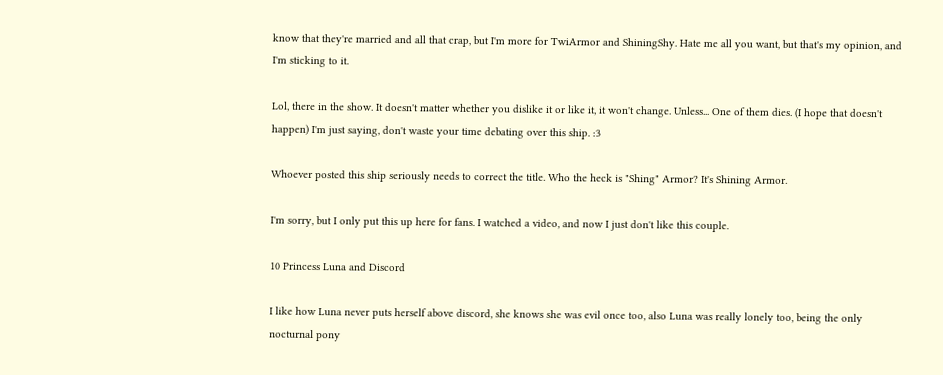know that they're married and all that crap, but I'm more for TwiArmor and ShiningShy. Hate me all you want, but that's my opinion, and I'm sticking to it.

Lol, there in the show. It doesn't matter whether you dislike it or like it, it won't change. Unless... One of them dies. (I hope that doesn't happen) I'm just saying, don't waste your time debating over this ship. :3

Whoever posted this ship seriously needs to correct the title. Who the heck is "Shing" Armor? It's Shining Armor.

I'm sorry, but I only put this up here for fans. I watched a video, and now I just don't like this couple.

10 Princess Luna and Discord

I like how Luna never puts herself above discord, she knows she was evil once too, also Luna was really lonely too, being the only nocturnal pony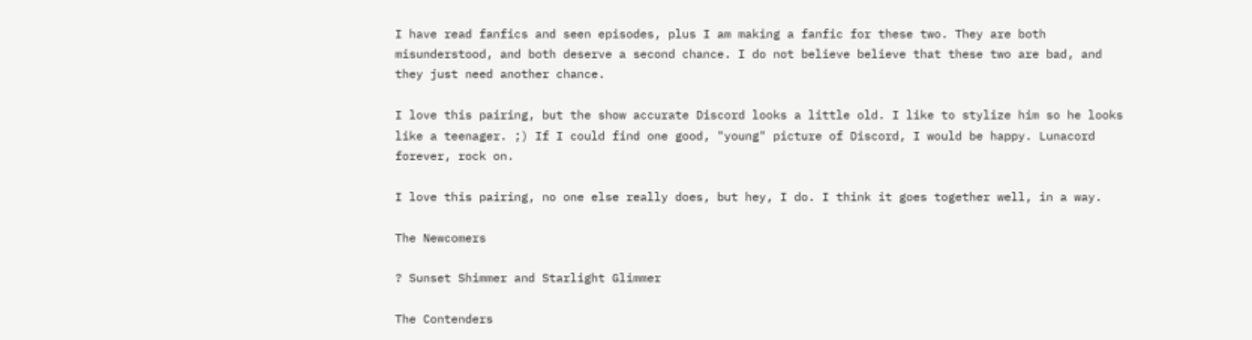I have read fanfics and seen episodes, plus I am making a fanfic for these two. They are both misunderstood, and both deserve a second chance. I do not believe believe that these two are bad, and they just need another chance.

I love this pairing, but the show accurate Discord looks a little old. I like to stylize him so he looks like a teenager. ;) If I could find one good, "young" picture of Discord, I would be happy. Lunacord forever, rock on.

I love this pairing, no one else really does, but hey, I do. I think it goes together well, in a way.

The Newcomers

? Sunset Shimmer and Starlight Glimmer

The Contenders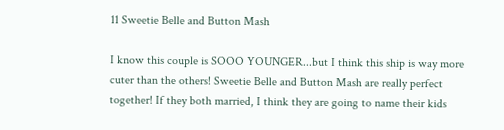11 Sweetie Belle and Button Mash

I know this couple is SOOO YOUNGER...but I think this ship is way more cuter than the others! Sweetie Belle and Button Mash are really perfect together! If they both married, I think they are going to name their kids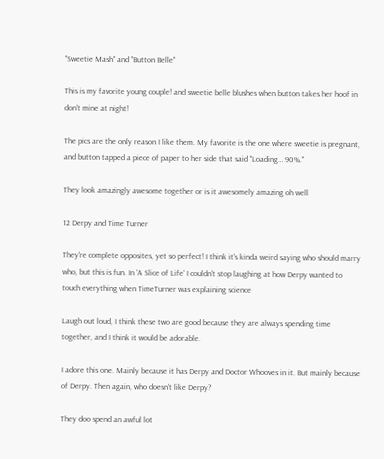"Sweetie Mash" and "Button Belle"

This is my favorite young couple! and sweetie belle blushes when button takes her hoof in don't mine at night!

The pics are the only reason I like them. My favorite is the one where sweetie is pregnant, and button tapped a piece of paper to her side that said "Loading… 90%."

They look amazingly awesome together or is it awesomely amazing oh well

12 Derpy and Time Turner

They're complete opposites, yet so perfect! I think it's kinda weird saying who should marry who, but this is fun. In 'A Slice of Life' I couldn't stop laughing at how Derpy wanted to touch everything when TimeTurner was explaining science

Laugh out loud, I think these two are good because they are always spending time together, and I think it would be adorable.

I adore this one. Mainly because it has Derpy and Doctor Whooves in it. But mainly because of Derpy. Then again, who doesn't like Derpy?

They doo spend an awful lot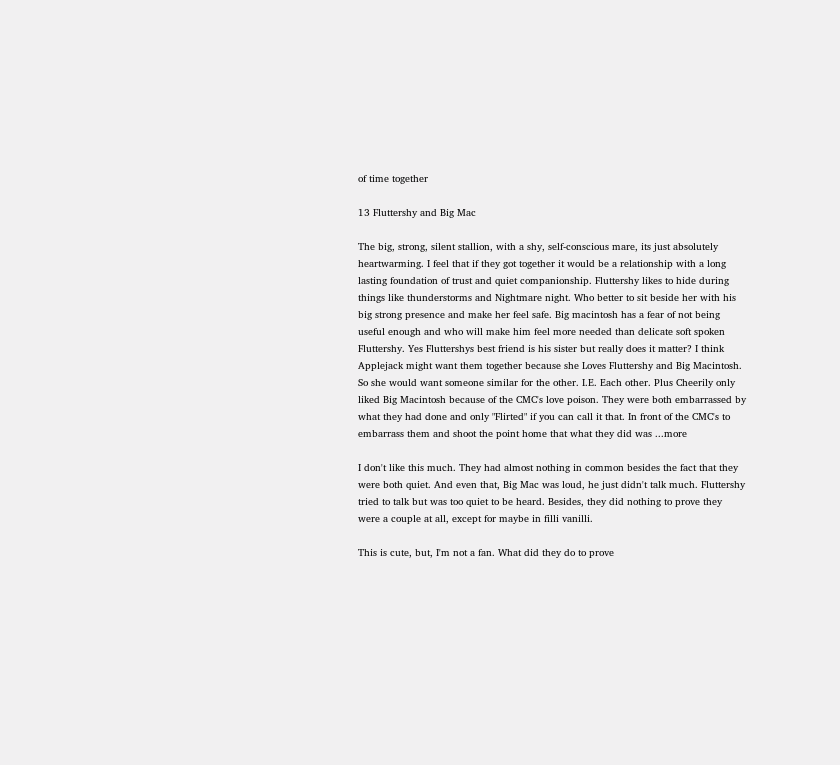of time together

13 Fluttershy and Big Mac

The big, strong, silent stallion, with a shy, self-conscious mare, its just absolutely heartwarming. I feel that if they got together it would be a relationship with a long lasting foundation of trust and quiet companionship. Fluttershy likes to hide during things like thunderstorms and Nightmare night. Who better to sit beside her with his big strong presence and make her feel safe. Big macintosh has a fear of not being useful enough and who will make him feel more needed than delicate soft spoken Fluttershy. Yes Fluttershys best friend is his sister but really does it matter? I think Applejack might want them together because she Loves Fluttershy and Big Macintosh. So she would want someone similar for the other. I.E. Each other. Plus Cheerily only liked Big Macintosh because of the CMC's love poison. They were both embarrassed by what they had done and only "Flirted" if you can call it that. In front of the CMC's to embarrass them and shoot the point home that what they did was ...more

I don't like this much. They had almost nothing in common besides the fact that they were both quiet. And even that, Big Mac was loud, he just didn't talk much. Fluttershy tried to talk but was too quiet to be heard. Besides, they did nothing to prove they were a couple at all, except for maybe in filli vanilli.

This is cute, but, I'm not a fan. What did they do to prove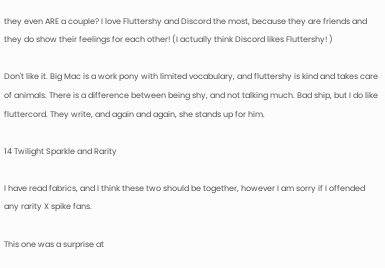they even ARE a couple? I love Fluttershy and Discord the most, because they are friends and they do show their feelings for each other! (I actually think Discord likes Fluttershy! )

Don't like it. Big Mac is a work pony with limited vocabulary, and fluttershy is kind and takes care of animals. There is a difference between being shy, and not talking much. Bad ship, but I do like fluttercord. They write, and again and again, she stands up for him.

14 Twilight Sparkle and Rarity

I have read fabrics, and I think these two should be together, however I am sorry if I offended any rarity X spike fans.

This one was a surprise at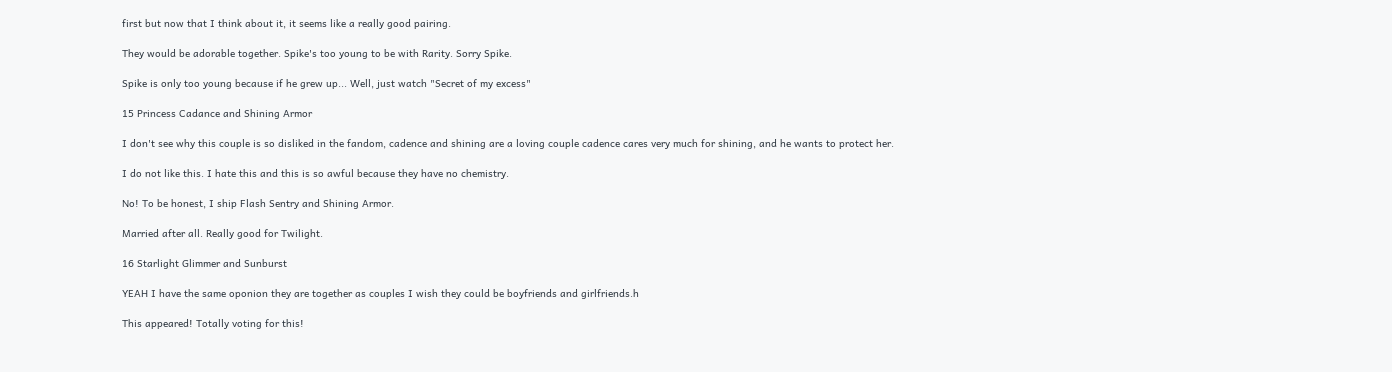first but now that I think about it, it seems like a really good pairing.

They would be adorable together. Spike's too young to be with Rarity. Sorry Spike.

Spike is only too young because if he grew up... Well, just watch "Secret of my excess"

15 Princess Cadance and Shining Armor

I don't see why this couple is so disliked in the fandom, cadence and shining are a loving couple cadence cares very much for shining, and he wants to protect her.

I do not like this. I hate this and this is so awful because they have no chemistry.

No! To be honest, I ship Flash Sentry and Shining Armor.

Married after all. Really good for Twilight.

16 Starlight Glimmer and Sunburst

YEAH I have the same oponion they are together as couples I wish they could be boyfriends and girlfriends.h

This appeared! Totally voting for this!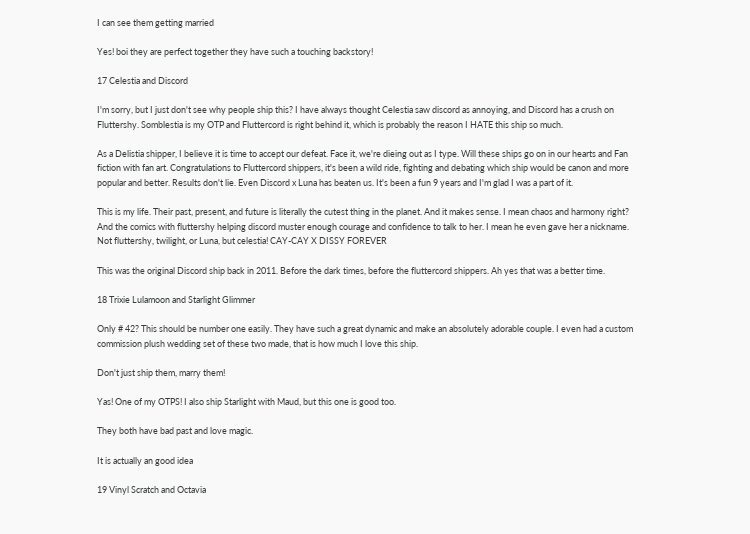I can see them getting married

Yes! boi they are perfect together they have such a touching backstory!

17 Celestia and Discord

I'm sorry, but I just don't see why people ship this? I have always thought Celestia saw discord as annoying, and Discord has a crush on Fluttershy. Somblestia is my OTP and Fluttercord is right behind it, which is probably the reason I HATE this ship so much.

As a Delistia shipper, I believe it is time to accept our defeat. Face it, we're dieing out as I type. Will these ships go on in our hearts and Fan fiction with fan art. Congratulations to Fluttercord shippers, it's been a wild ride, fighting and debating which ship would be canon and more popular and better. Results don't lie. Even Discord x Luna has beaten us. It's been a fun 9 years and I'm glad I was a part of it.

This is my life. Their past, present, and future is literally the cutest thing in the planet. And it makes sense. I mean chaos and harmony right? And the comics with fluttershy helping discord muster enough courage and confidence to talk to her. I mean he even gave her a nickname. Not fluttershy, twilight, or Luna, but celestia! CAY-CAY X DISSY FOREVER

This was the original Discord ship back in 2011. Before the dark times, before the fluttercord shippers. Ah yes that was a better time.

18 Trixie Lulamoon and Starlight Glimmer

Only # 42? This should be number one easily. They have such a great dynamic and make an absolutely adorable couple. I even had a custom commission plush wedding set of these two made, that is how much I love this ship.

Don't just ship them, marry them!

Yas! One of my OTPS! I also ship Starlight with Maud, but this one is good too.

They both have bad past and love magic.

It is actually an good idea

19 Vinyl Scratch and Octavia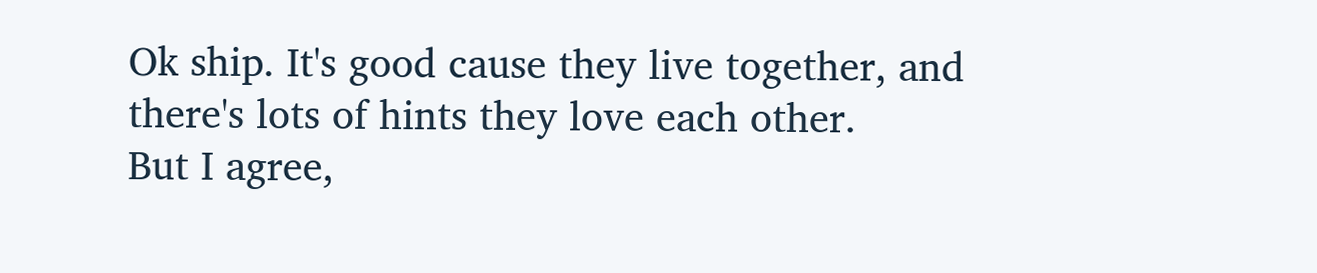Ok ship. It's good cause they live together, and there's lots of hints they love each other.
But I agree,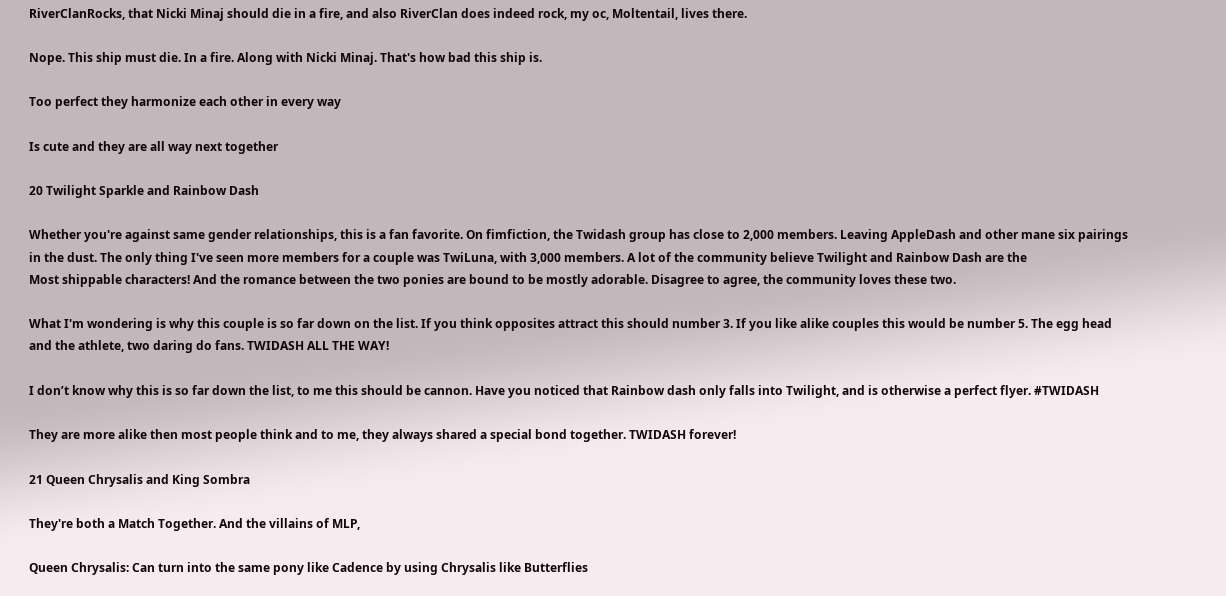RiverClanRocks, that Nicki Minaj should die in a fire, and also RiverClan does indeed rock, my oc, Moltentail, lives there.

Nope. This ship must die. In a fire. Along with Nicki Minaj. That's how bad this ship is.

Too perfect they harmonize each other in every way

Is cute and they are all way next together

20 Twilight Sparkle and Rainbow Dash

Whether you're against same gender relationships, this is a fan favorite. On fimfiction, the Twidash group has close to 2,000 members. Leaving AppleDash and other mane six pairings in the dust. The only thing I've seen more members for a couple was TwiLuna, with 3,000 members. A lot of the community believe Twilight and Rainbow Dash are the
Most shippable characters! And the romance between the two ponies are bound to be mostly adorable. Disagree to agree, the community loves these two.

What I'm wondering is why this couple is so far down on the list. If you think opposites attract this should number 3. If you like alike couples this would be number 5. The egg head and the athlete, two daring do fans. TWIDASH ALL THE WAY!

I don’t know why this is so far down the list, to me this should be cannon. Have you noticed that Rainbow dash only falls into Twilight, and is otherwise a perfect flyer. #TWIDASH

They are more alike then most people think and to me, they always shared a special bond together. TWIDASH forever!

21 Queen Chrysalis and King Sombra

They're both a Match Together. And the villains of MLP,

Queen Chrysalis: Can turn into the same pony like Cadence by using Chrysalis like Butterflies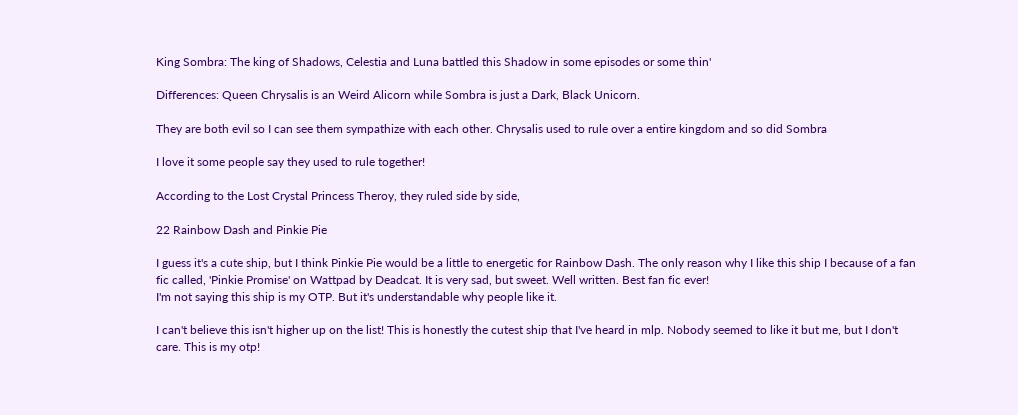King Sombra: The king of Shadows, Celestia and Luna battled this Shadow in some episodes or some thin'

Differences: Queen Chrysalis is an Weird Alicorn while Sombra is just a Dark, Black Unicorn.

They are both evil so I can see them sympathize with each other. Chrysalis used to rule over a entire kingdom and so did Sombra

I love it some people say they used to rule together!

According to the Lost Crystal Princess Theroy, they ruled side by side,

22 Rainbow Dash and Pinkie Pie

I guess it's a cute ship, but I think Pinkie Pie would be a little to energetic for Rainbow Dash. The only reason why I like this ship I because of a fan fic called, 'Pinkie Promise' on Wattpad by Deadcat. It is very sad, but sweet. Well written. Best fan fic ever!
I'm not saying this ship is my OTP. But it's understandable why people like it.

I can't believe this isn't higher up on the list! This is honestly the cutest ship that I've heard in mlp. Nobody seemed to like it but me, but I don't care. This is my otp!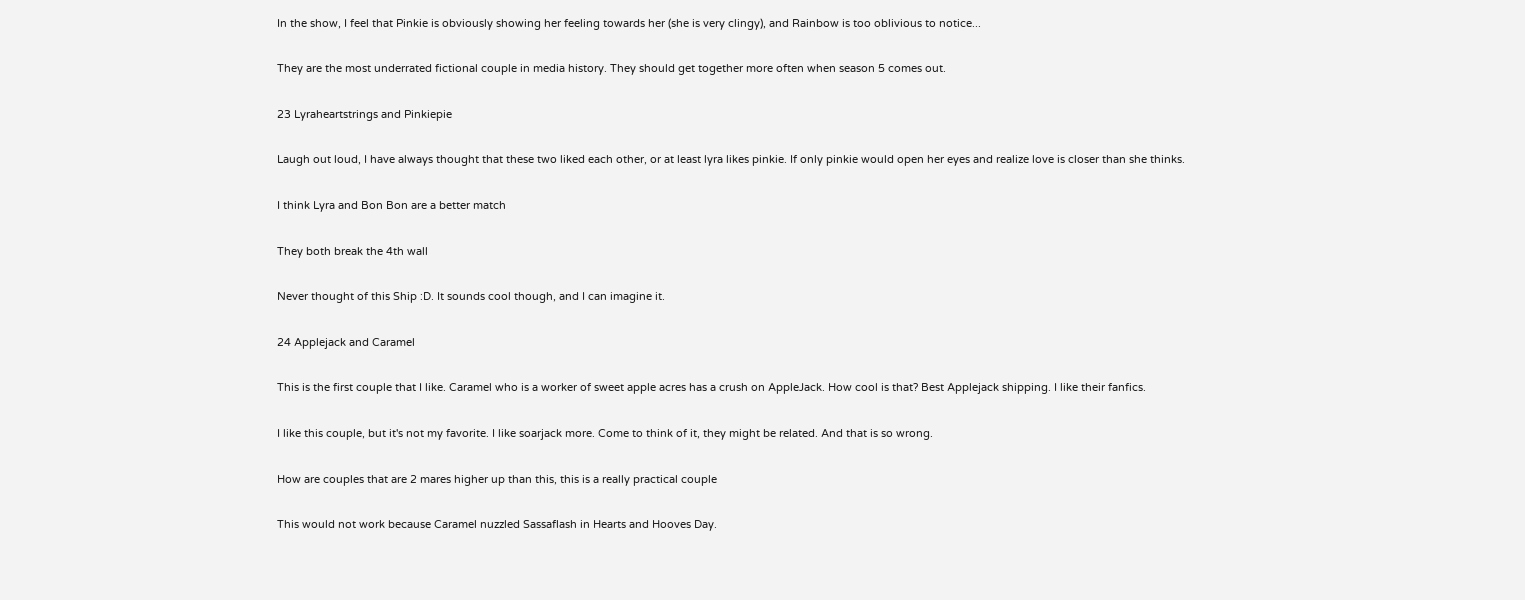In the show, I feel that Pinkie is obviously showing her feeling towards her (she is very clingy), and Rainbow is too oblivious to notice...

They are the most underrated fictional couple in media history. They should get together more often when season 5 comes out.

23 Lyraheartstrings and Pinkiepie

Laugh out loud, I have always thought that these two liked each other, or at least lyra likes pinkie. If only pinkie would open her eyes and realize love is closer than she thinks.

I think Lyra and Bon Bon are a better match

They both break the 4th wall

Never thought of this Ship :D. It sounds cool though, and I can imagine it.

24 Applejack and Caramel

This is the first couple that I like. Caramel who is a worker of sweet apple acres has a crush on AppleJack. How cool is that? Best Applejack shipping. I like their fanfics.

I like this couple, but it's not my favorite. I like soarjack more. Come to think of it, they might be related. And that is so wrong.

How are couples that are 2 mares higher up than this, this is a really practical couple

This would not work because Caramel nuzzled Sassaflash in Hearts and Hooves Day.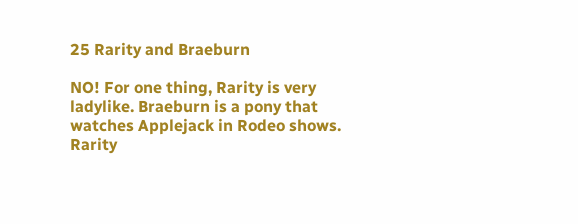25 Rarity and Braeburn

NO! For one thing, Rarity is very ladylike. Braeburn is a pony that watches Applejack in Rodeo shows. Rarity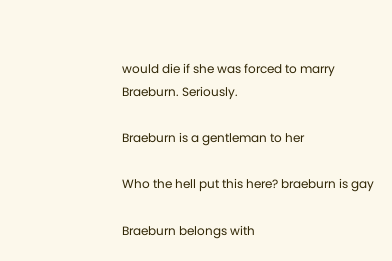would die if she was forced to marry Braeburn. Seriously.

Braeburn is a gentleman to her

Who the hell put this here? braeburn is gay

Braeburn belongs with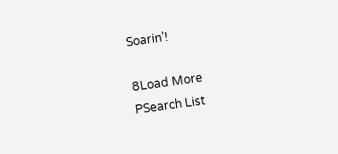Soarin’!

8Load More
PSearch List